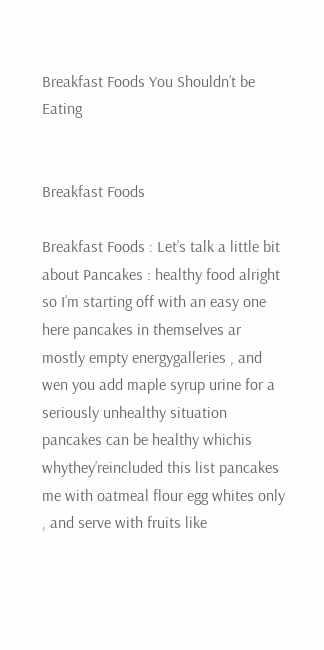Breakfast Foods You Shouldn’t be Eating


Breakfast Foods

Breakfast Foods : Let’s talk a little bit about Pancakes : healthy food alright so I’m starting off with an easy one here pancakes in themselves ar mostly empty energygalleries , and  wen you add maple syrup urine for a seriously unhealthy situation pancakes can be healthy whichis whythey’reincluded this list pancakes me with oatmeal flour egg whites only , and serve with fruits like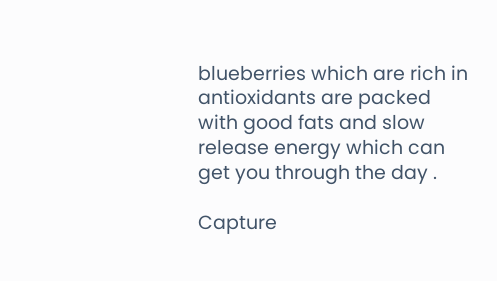blueberries which are rich in antioxidants are packed with good fats and slow release energy which can get you through the day .

Capture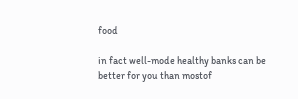food

in fact well-mode healthy banks can be better for you than mostof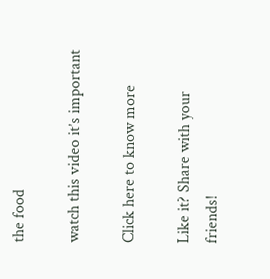the food

watch this video it’s important

Click here to know more

Like it? Share with your friends!